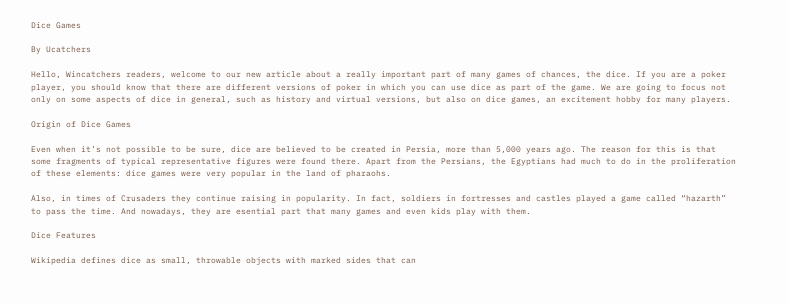Dice Games

By Ucatchers

Hello, Wincatchers readers, welcome to our new article about a really important part of many games of chances, the dice. If you are a poker player, you should know that there are different versions of poker in which you can use dice as part of the game. We are going to focus not only on some aspects of dice in general, such as history and virtual versions, but also on dice games, an excitement hobby for many players.

Origin of Dice Games

Even when it’s not possible to be sure, dice are believed to be created in Persia, more than 5,000 years ago. The reason for this is that some fragments of typical representative figures were found there. Apart from the Persians, the Egyptians had much to do in the proliferation of these elements: dice games were very popular in the land of pharaohs.

Also, in times of Crusaders they continue raising in popularity. In fact, soldiers in fortresses and castles played a game called “hazarth” to pass the time. And nowadays, they are esential part that many games and even kids play with them.

Dice Features

Wikipedia defines dice as small, throwable objects with marked sides that can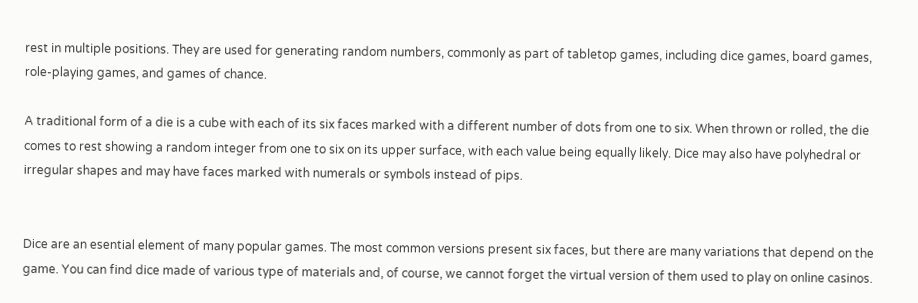rest in multiple positions. They are used for generating random numbers, commonly as part of tabletop games, including dice games, board games, role-playing games, and games of chance.

A traditional form of a die is a cube with each of its six faces marked with a different number of dots from one to six. When thrown or rolled, the die comes to rest showing a random integer from one to six on its upper surface, with each value being equally likely. Dice may also have polyhedral or irregular shapes and may have faces marked with numerals or symbols instead of pips.


Dice are an esential element of many popular games. The most common versions present six faces, but there are many variations that depend on the game. You can find dice made of various type of materials and, of course, we cannot forget the virtual version of them used to play on online casinos.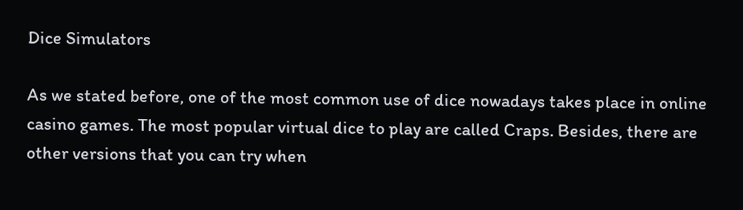Dice Simulators

As we stated before, one of the most common use of dice nowadays takes place in online casino games. The most popular virtual dice to play are called Craps. Besides, there are other versions that you can try when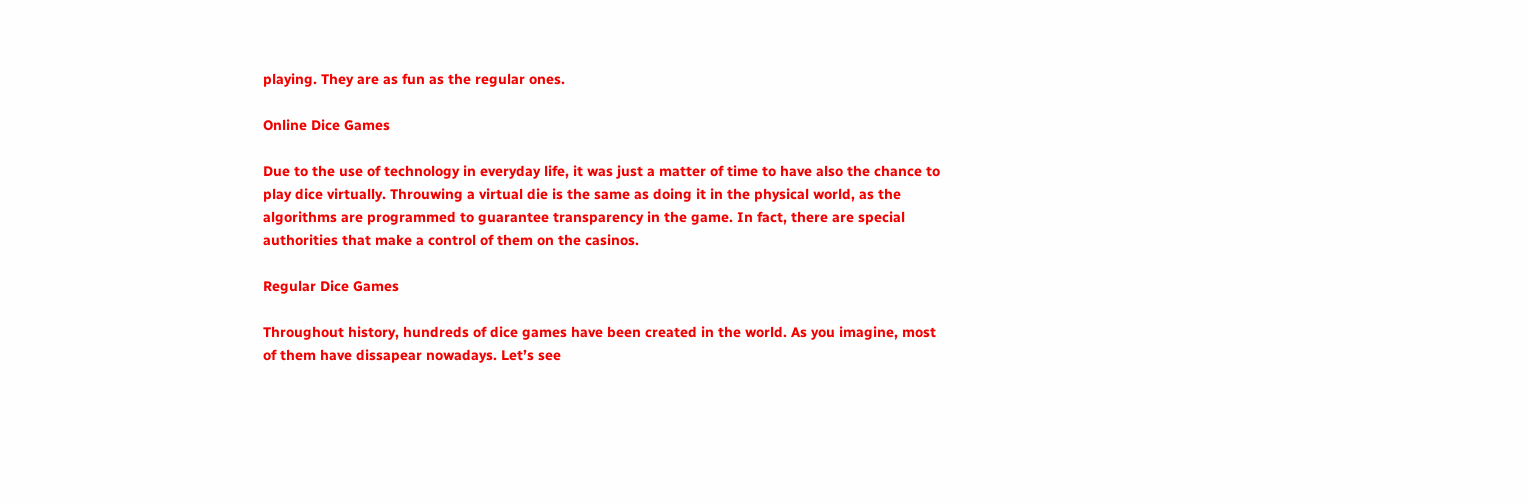playing. They are as fun as the regular ones.

Online Dice Games

Due to the use of technology in everyday life, it was just a matter of time to have also the chance to play dice virtually. Throuwing a virtual die is the same as doing it in the physical world, as the algorithms are programmed to guarantee transparency in the game. In fact, there are special authorities that make a control of them on the casinos.

Regular Dice Games

Throughout history, hundreds of dice games have been created in the world. As you imagine, most of them have dissapear nowadays. Let’s see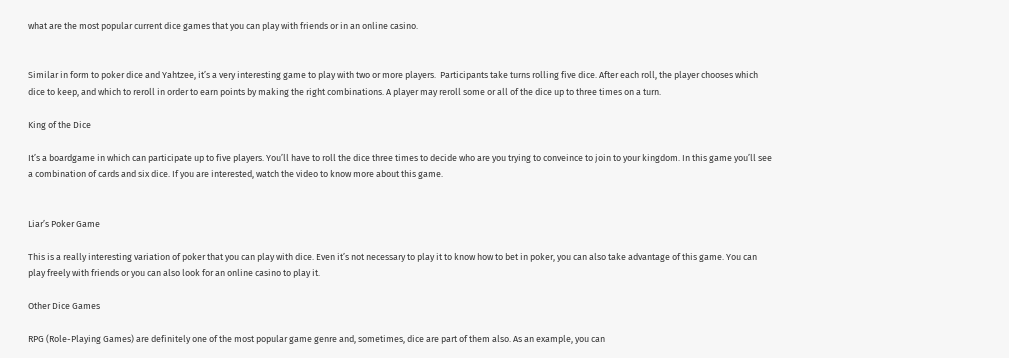what are the most popular current dice games that you can play with friends or in an online casino.


Similar in form to poker dice and Yahtzee, it’s a very interesting game to play with two or more players.  Participants take turns rolling five dice. After each roll, the player chooses which dice to keep, and which to reroll in order to earn points by making the right combinations. A player may reroll some or all of the dice up to three times on a turn.

King of the Dice

It’s a boardgame in which can participate up to five players. You’ll have to roll the dice three times to decide who are you trying to conveince to join to your kingdom. In this game you’ll see a combination of cards and six dice. If you are interested, watch the video to know more about this game.


Liar’s Poker Game

This is a really interesting variation of poker that you can play with dice. Even it’s not necessary to play it to know how to bet in poker, you can also take advantage of this game. You can play freely with friends or you can also look for an online casino to play it.

Other Dice Games

RPG (Role-Playing Games) are definitely one of the most popular game genre and, sometimes, dice are part of them also. As an example, you can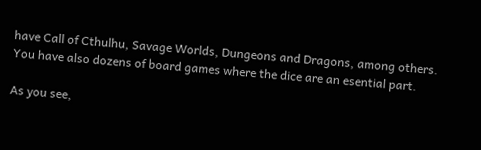have Call of Cthulhu, Savage Worlds, Dungeons and Dragons, among others. You have also dozens of board games where the dice are an esential part.

As you see,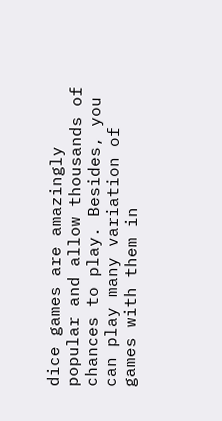dice games are amazingly popular and allow thousands of chances to play. Besides, you can play many variation of games with them in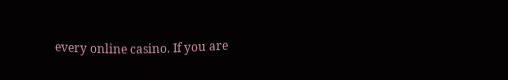every online casino. If you are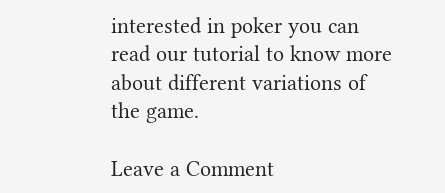interested in poker you can read our tutorial to know more about different variations of the game.

Leave a Comment